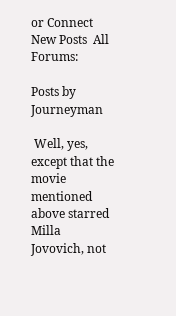or Connect
New Posts  All Forums:

Posts by Journeyman

 Well, yes, except that the movie mentioned above starred Milla Jovovich, not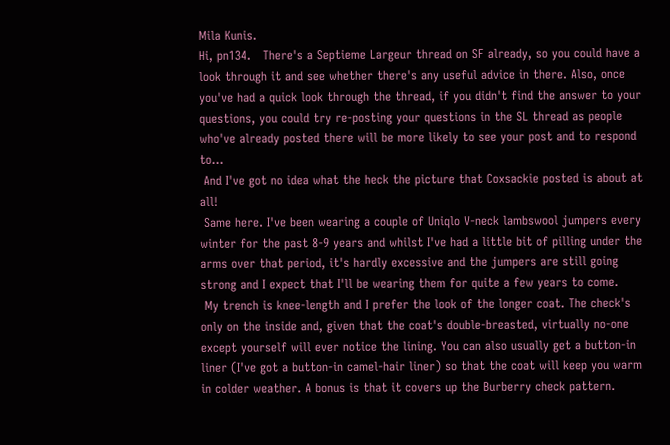Mila Kunis.
Hi, pn134.   There's a Septieme Largeur thread on SF already, so you could have a look through it and see whether there's any useful advice in there. Also, once you've had a quick look through the thread, if you didn't find the answer to your questions, you could try re-posting your questions in the SL thread as people who've already posted there will be more likely to see your post and to respond to...
 And I've got no idea what the heck the picture that Coxsackie posted is about at all!
 Same here. I've been wearing a couple of Uniqlo V-neck lambswool jumpers every winter for the past 8-9 years and whilst I've had a little bit of pilling under the arms over that period, it's hardly excessive and the jumpers are still going strong and I expect that I'll be wearing them for quite a few years to come.
 My trench is knee-length and I prefer the look of the longer coat. The check's only on the inside and, given that the coat's double-breasted, virtually no-one except yourself will ever notice the lining. You can also usually get a button-in liner (I've got a button-in camel-hair liner) so that the coat will keep you warm in colder weather. A bonus is that it covers up the Burberry check pattern.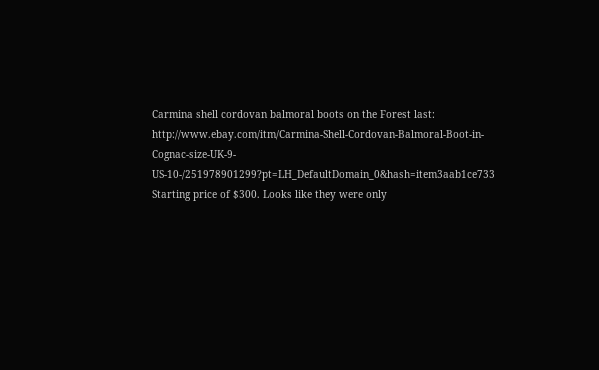Carmina shell cordovan balmoral boots on the Forest last:   http://www.ebay.com/itm/Carmina-Shell-Cordovan-Balmoral-Boot-in-Cognac-size-UK-9-US-10-/251978901299?pt=LH_DefaultDomain_0&hash=item3aab1ce733   Starting price of $300. Looks like they were only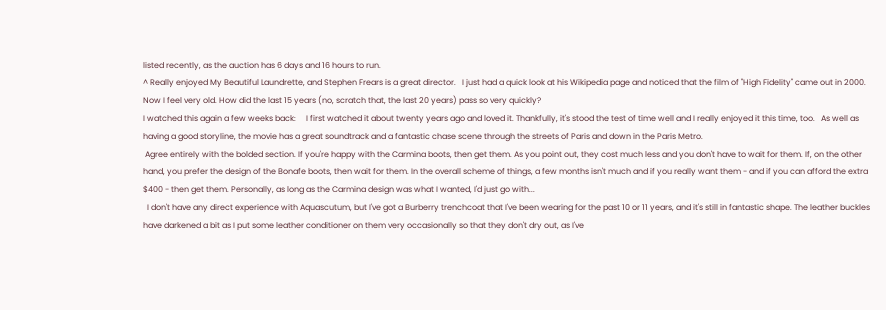listed recently, as the auction has 6 days and 16 hours to run.
^ Really enjoyed My Beautiful Laundrette, and Stephen Frears is a great director.   I just had a quick look at his Wikipedia page and noticed that the film of "High Fidelity" came out in 2000.   Now I feel very old. How did the last 15 years (no, scratch that, the last 20 years) pass so very quickly?
I watched this again a few weeks back:     I first watched it about twenty years ago and loved it. Thankfully, it's stood the test of time well and I really enjoyed it this time, too.   As well as having a good storyline, the movie has a great soundtrack and a fantastic chase scene through the streets of Paris and down in the Paris Metro.
 Agree entirely with the bolded section. If you're happy with the Carmina boots, then get them. As you point out, they cost much less and you don't have to wait for them. If, on the other hand, you prefer the design of the Bonafe boots, then wait for them. In the overall scheme of things, a few months isn't much and if you really want them - and if you can afford the extra $400 - then get them. Personally, as long as the Carmina design was what I wanted, I'd just go with...
  I don't have any direct experience with Aquascutum, but I've got a Burberry trenchcoat that I've been wearing for the past 10 or 11 years, and it's still in fantastic shape. The leather buckles have darkened a bit as I put some leather conditioner on them very occasionally so that they don't dry out, as I've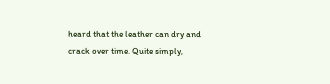heard that the leather can dry and crack over time. Quite simply,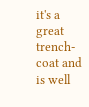it's a great trench-coat and is well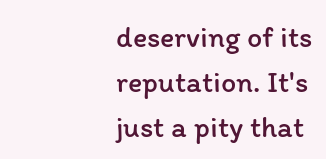deserving of its reputation. It's just a pity that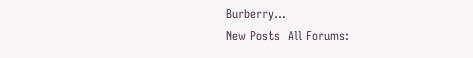Burberry...
New Posts  All Forums: